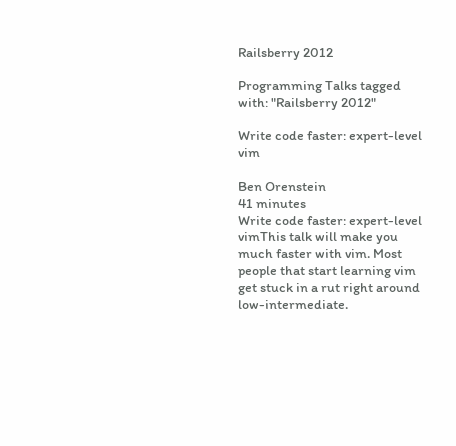Railsberry 2012

Programming Talks tagged with: "Railsberry 2012"

Write code faster: expert-level vim

Ben Orenstein
41 minutes
Write code faster: expert-level vimThis talk will make you much faster with vim. Most people that start learning vim get stuck in a rut right around low-intermediate.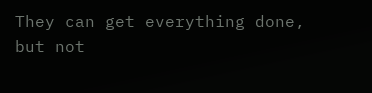They can get everything done, but not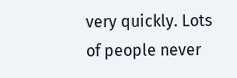very quickly. Lots of people never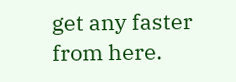get any faster from here.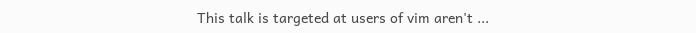This talk is targeted at users of vim aren't ...